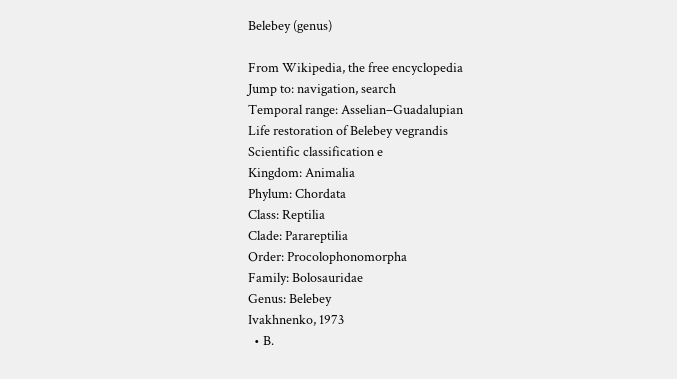Belebey (genus)

From Wikipedia, the free encyclopedia
Jump to: navigation, search
Temporal range: Asselian–Guadalupian
Life restoration of Belebey vegrandis
Scientific classification e
Kingdom: Animalia
Phylum: Chordata
Class: Reptilia
Clade: Parareptilia
Order: Procolophonomorpha
Family: Bolosauridae
Genus: Belebey
Ivakhnenko, 1973
  • B.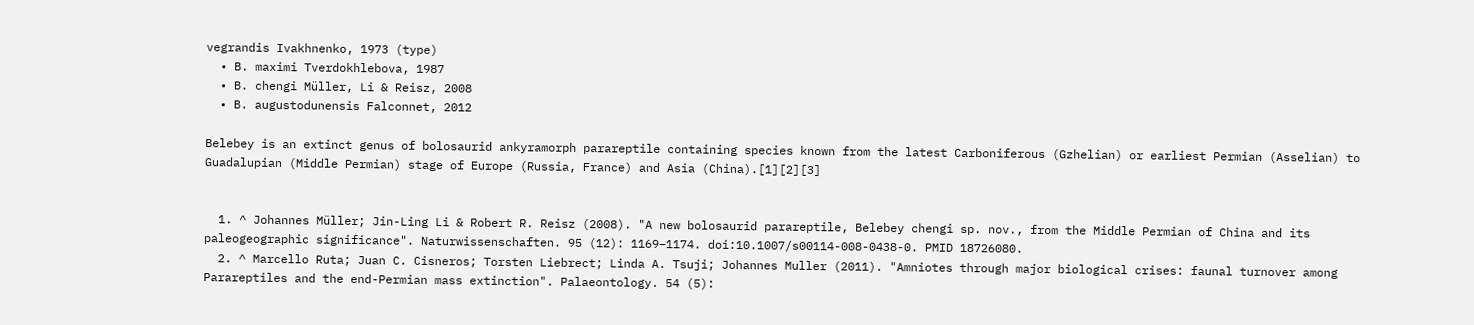vegrandis Ivakhnenko, 1973 (type)
  • B. maximi Tverdokhlebova, 1987
  • B. chengi Müller, Li & Reisz, 2008
  • B. augustodunensis Falconnet, 2012

Belebey is an extinct genus of bolosaurid ankyramorph parareptile containing species known from the latest Carboniferous (Gzhelian) or earliest Permian (Asselian) to Guadalupian (Middle Permian) stage of Europe (Russia, France) and Asia (China).[1][2][3]


  1. ^ Johannes Müller; Jin-Ling Li & Robert R. Reisz (2008). "A new bolosaurid parareptile, Belebey chengi sp. nov., from the Middle Permian of China and its paleogeographic significance". Naturwissenschaften. 95 (12): 1169–1174. doi:10.1007/s00114-008-0438-0. PMID 18726080.
  2. ^ Marcello Ruta; Juan C. Cisneros; Torsten Liebrect; Linda A. Tsuji; Johannes Muller (2011). "Amniotes through major biological crises: faunal turnover among Parareptiles and the end-Permian mass extinction". Palaeontology. 54 (5):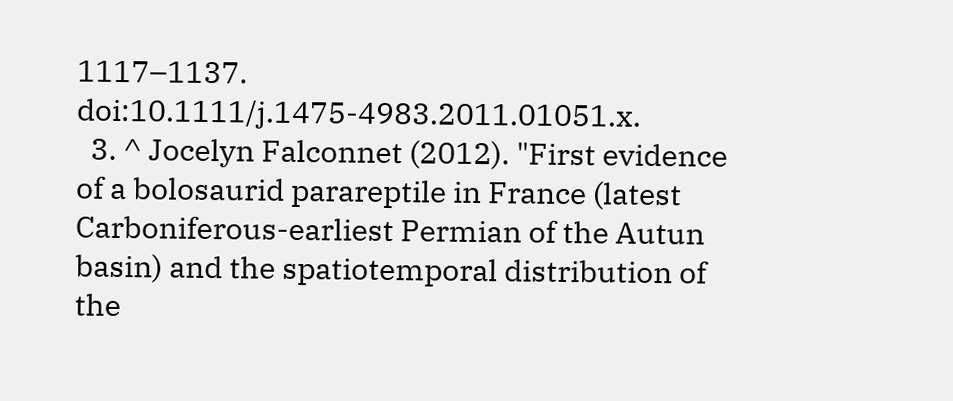1117–1137. doi:10.1111/j.1475-4983.2011.01051.x.
  3. ^ Jocelyn Falconnet (2012). "First evidence of a bolosaurid parareptile in France (latest Carboniferous-earliest Permian of the Autun basin) and the spatiotemporal distribution of the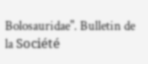Bolosauridae". Bulletin de la Société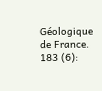Géologique de France. 183 (6):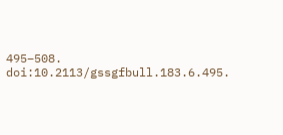495–508. doi:10.2113/gssgfbull.183.6.495.